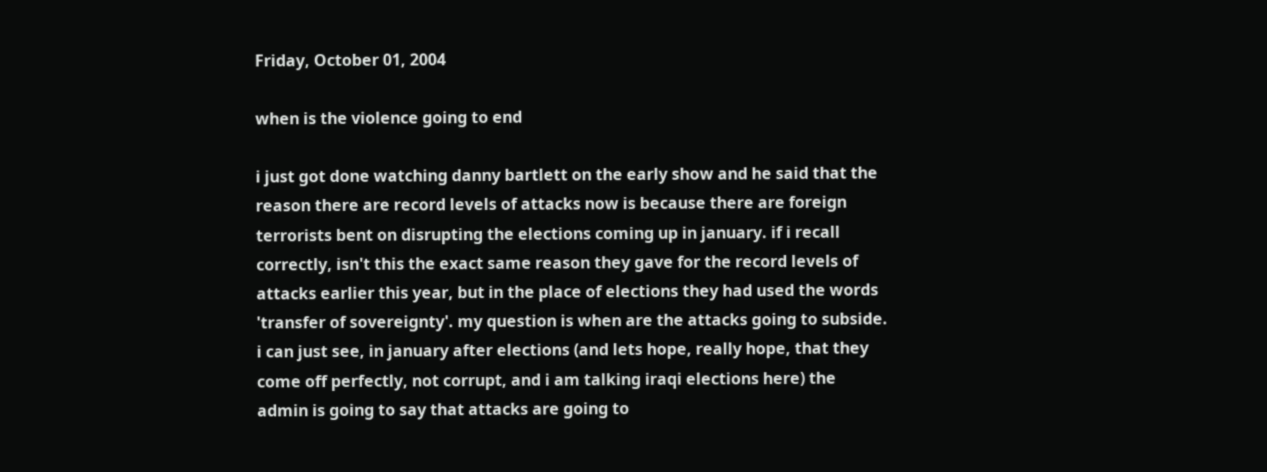Friday, October 01, 2004

when is the violence going to end

i just got done watching danny bartlett on the early show and he said that the reason there are record levels of attacks now is because there are foreign terrorists bent on disrupting the elections coming up in january. if i recall correctly, isn't this the exact same reason they gave for the record levels of attacks earlier this year, but in the place of elections they had used the words 'transfer of sovereignty'. my question is when are the attacks going to subside. i can just see, in january after elections (and lets hope, really hope, that they come off perfectly, not corrupt, and i am talking iraqi elections here) the admin is going to say that attacks are going to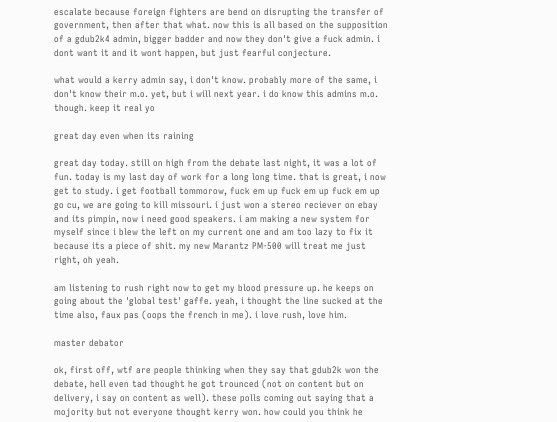escalate because foreign fighters are bend on disrupting the transfer of government, then after that what. now this is all based on the supposition of a gdub2k4 admin, bigger badder and now they don't give a fuck admin. i dont want it and it wont happen, but just fearful conjecture.

what would a kerry admin say, i don't know. probably more of the same, i don't know their m.o. yet, but i will next year. i do know this admins m.o. though. keep it real yo

great day even when its raining

great day today. still on high from the debate last night, it was a lot of fun. today is my last day of work for a long long time. that is great, i now get to study. i get football tommorow, fuck em up fuck em up fuck em up go cu, we are going to kill missouri. i just won a stereo reciever on ebay and its pimpin, now i need good speakers. i am making a new system for myself since i blew the left on my current one and am too lazy to fix it because its a piece of shit. my new Marantz PM-500 will treat me just right, oh yeah.

am listening to rush right now to get my blood pressure up. he keeps on going about the 'global test' gaffe. yeah, i thought the line sucked at the time also, faux pas (oops the french in me). i love rush, love him.

master debator

ok, first off, wtf are people thinking when they say that gdub2k won the debate, hell even tad thought he got trounced (not on content but on delivery, i say on content as well). these polls coming out saying that a mojority but not everyone thought kerry won. how could you think he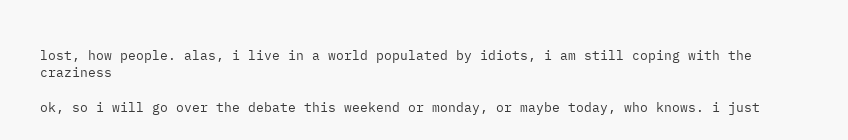lost, how people. alas, i live in a world populated by idiots, i am still coping with the craziness

ok, so i will go over the debate this weekend or monday, or maybe today, who knows. i just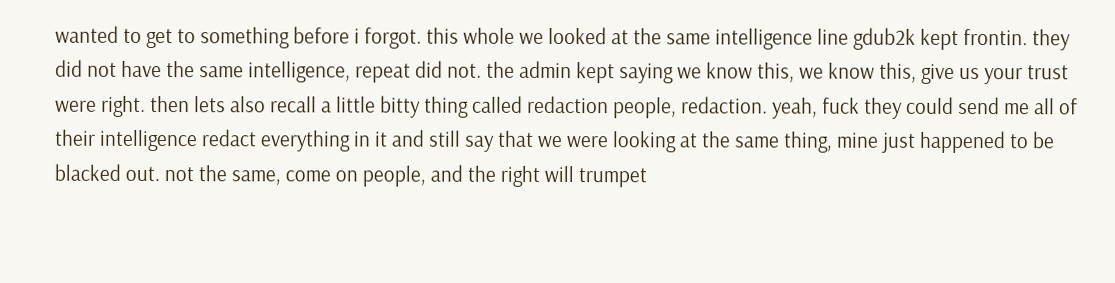wanted to get to something before i forgot. this whole we looked at the same intelligence line gdub2k kept frontin. they did not have the same intelligence, repeat did not. the admin kept saying we know this, we know this, give us your trust were right. then lets also recall a little bitty thing called redaction people, redaction. yeah, fuck they could send me all of their intelligence redact everything in it and still say that we were looking at the same thing, mine just happened to be blacked out. not the same, come on people, and the right will trumpet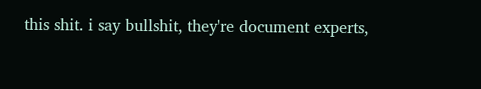this shit. i say bullshit, they're document experts,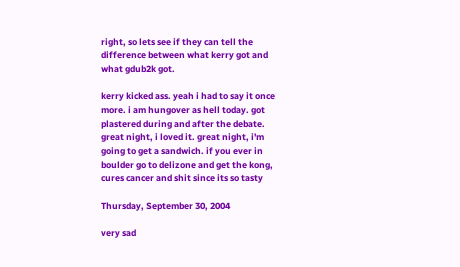right, so lets see if they can tell the difference between what kerry got and what gdub2k got.

kerry kicked ass. yeah i had to say it once more. i am hungover as hell today. got plastered during and after the debate. great night, i loved it. great night, i'm going to get a sandwich. if you ever in boulder go to delizone and get the kong, cures cancer and shit since its so tasty

Thursday, September 30, 2004

very sad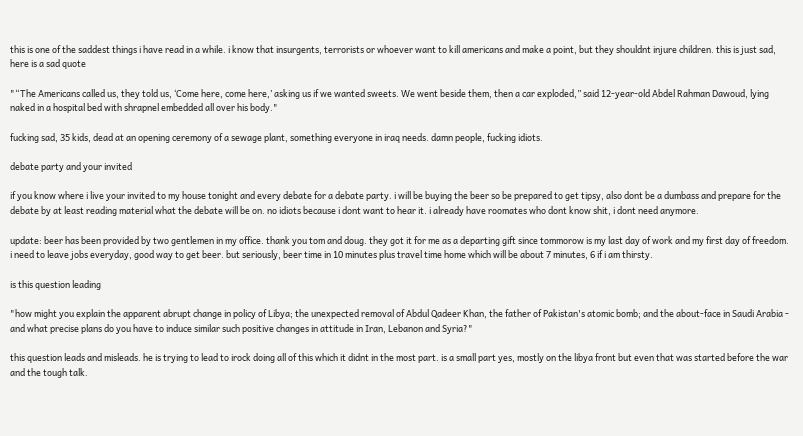this is one of the saddest things i have read in a while. i know that insurgents, terrorists or whoever want to kill americans and make a point, but they shouldnt injure children. this is just sad, here is a sad quote

"“The Americans called us, they told us, ‘Come here, come here,’ asking us if we wanted sweets. We went beside them, then a car exploded,” said 12-year-old Abdel Rahman Dawoud, lying naked in a hospital bed with shrapnel embedded all over his body."

fucking sad, 35 kids, dead at an opening ceremony of a sewage plant, something everyone in iraq needs. damn people, fucking idiots.

debate party and your invited

if you know where i live your invited to my house tonight and every debate for a debate party. i will be buying the beer so be prepared to get tipsy, also dont be a dumbass and prepare for the debate by at least reading material what the debate will be on. no idiots because i dont want to hear it. i already have roomates who dont know shit, i dont need anymore.

update: beer has been provided by two gentlemen in my office. thank you tom and doug. they got it for me as a departing gift since tommorow is my last day of work and my first day of freedom. i need to leave jobs everyday, good way to get beer. but seriously, beer time in 10 minutes plus travel time home which will be about 7 minutes, 6 if i am thirsty.

is this question leading

"how might you explain the apparent abrupt change in policy of Libya; the unexpected removal of Abdul Qadeer Khan, the father of Pakistan's atomic bomb; and the about-face in Saudi Arabia - and what precise plans do you have to induce similar such positive changes in attitude in Iran, Lebanon and Syria?"

this question leads and misleads. he is trying to lead to irock doing all of this which it didnt in the most part. is a small part yes, mostly on the libya front but even that was started before the war and the tough talk.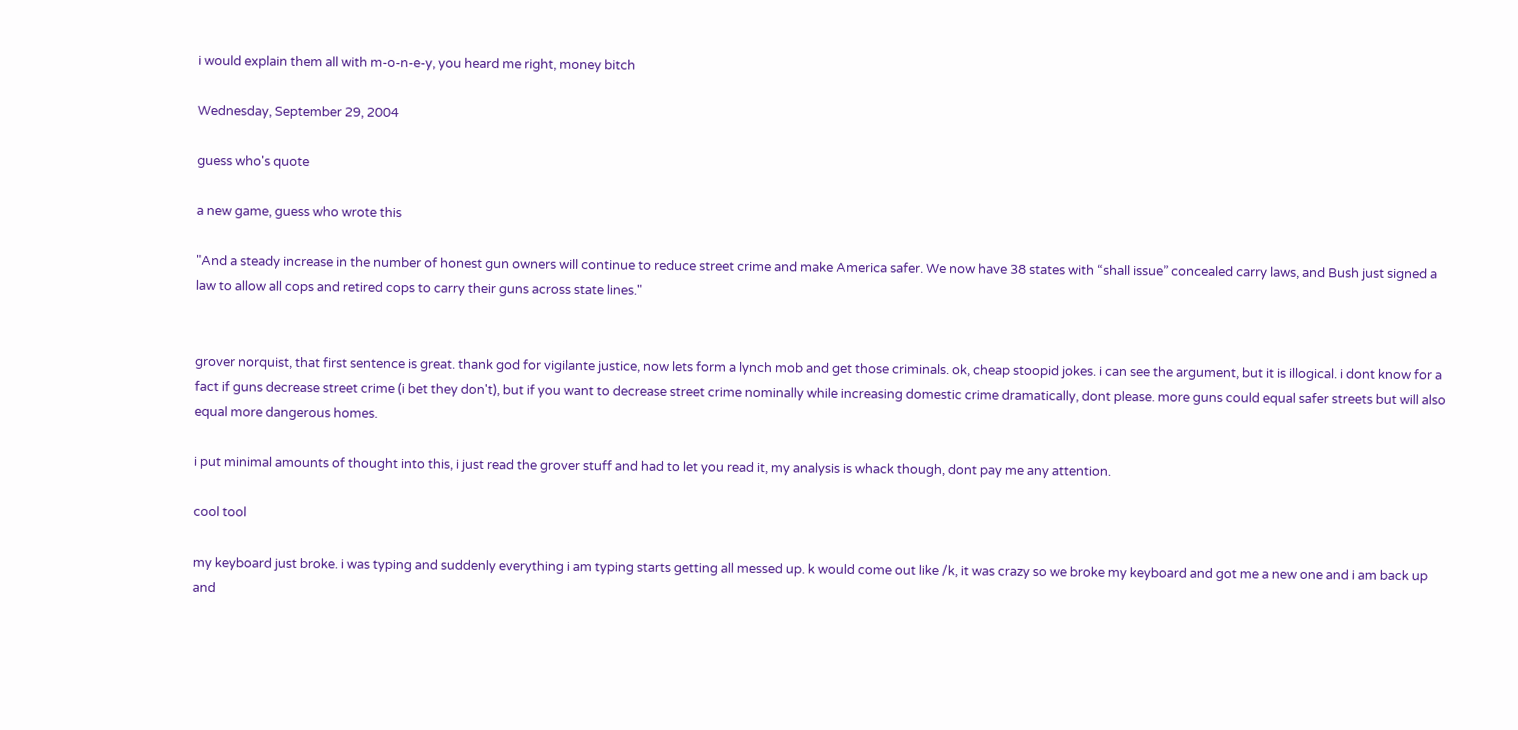i would explain them all with m-o-n-e-y, you heard me right, money bitch

Wednesday, September 29, 2004

guess who's quote

a new game, guess who wrote this

"And a steady increase in the number of honest gun owners will continue to reduce street crime and make America safer. We now have 38 states with “shall issue” concealed carry laws, and Bush just signed a law to allow all cops and retired cops to carry their guns across state lines."


grover norquist, that first sentence is great. thank god for vigilante justice, now lets form a lynch mob and get those criminals. ok, cheap stoopid jokes. i can see the argument, but it is illogical. i dont know for a fact if guns decrease street crime (i bet they don't), but if you want to decrease street crime nominally while increasing domestic crime dramatically, dont please. more guns could equal safer streets but will also equal more dangerous homes.

i put minimal amounts of thought into this, i just read the grover stuff and had to let you read it, my analysis is whack though, dont pay me any attention.

cool tool

my keyboard just broke. i was typing and suddenly everything i am typing starts getting all messed up. k would come out like /k, it was crazy so we broke my keyboard and got me a new one and i am back up and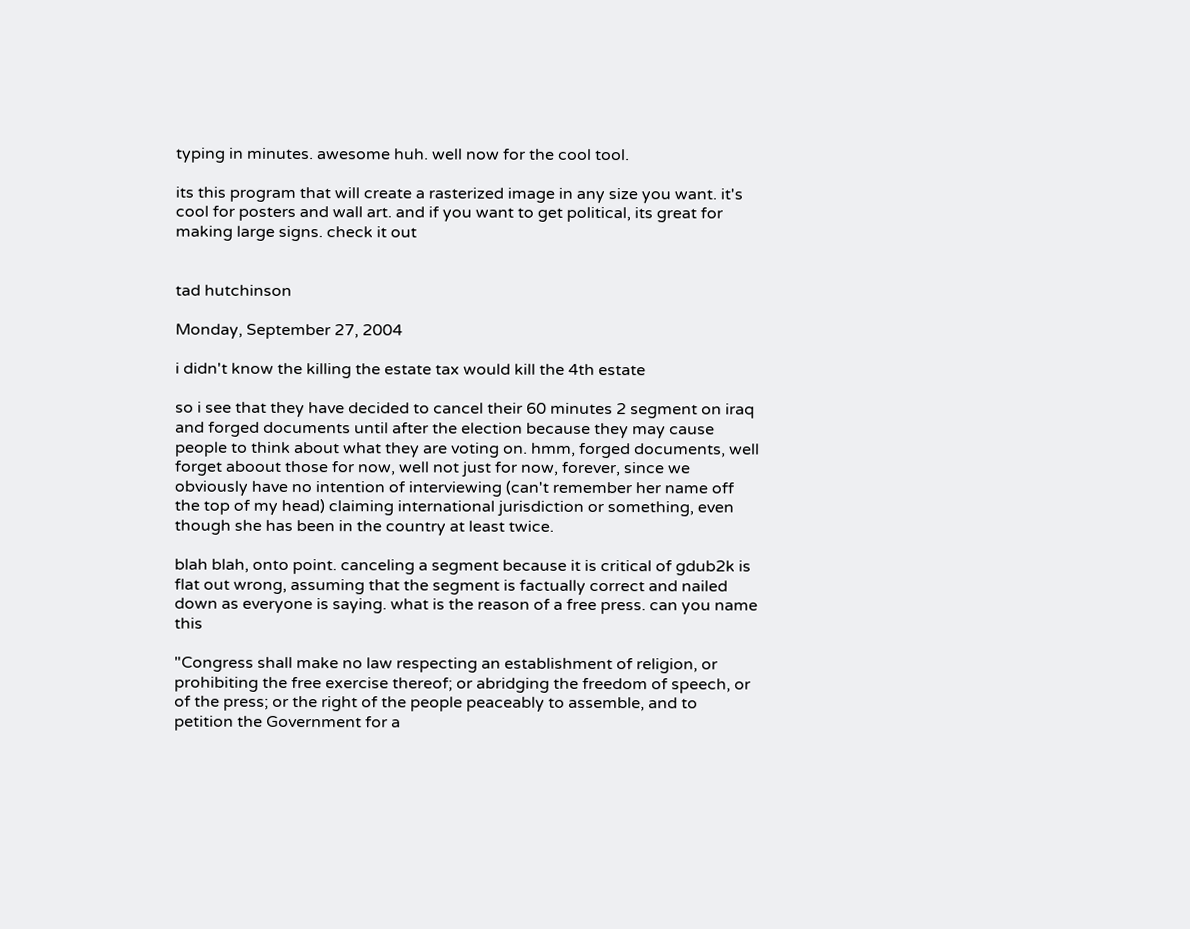typing in minutes. awesome huh. well now for the cool tool.

its this program that will create a rasterized image in any size you want. it's cool for posters and wall art. and if you want to get political, its great for making large signs. check it out


tad hutchinson

Monday, September 27, 2004

i didn't know the killing the estate tax would kill the 4th estate

so i see that they have decided to cancel their 60 minutes 2 segment on iraq and forged documents until after the election because they may cause people to think about what they are voting on. hmm, forged documents, well forget aboout those for now, well not just for now, forever, since we obviously have no intention of interviewing (can't remember her name off the top of my head) claiming international jurisdiction or something, even though she has been in the country at least twice.

blah blah, onto point. canceling a segment because it is critical of gdub2k is flat out wrong, assuming that the segment is factually correct and nailed down as everyone is saying. what is the reason of a free press. can you name this

"Congress shall make no law respecting an establishment of religion, or prohibiting the free exercise thereof; or abridging the freedom of speech, or of the press; or the right of the people peaceably to assemble, and to petition the Government for a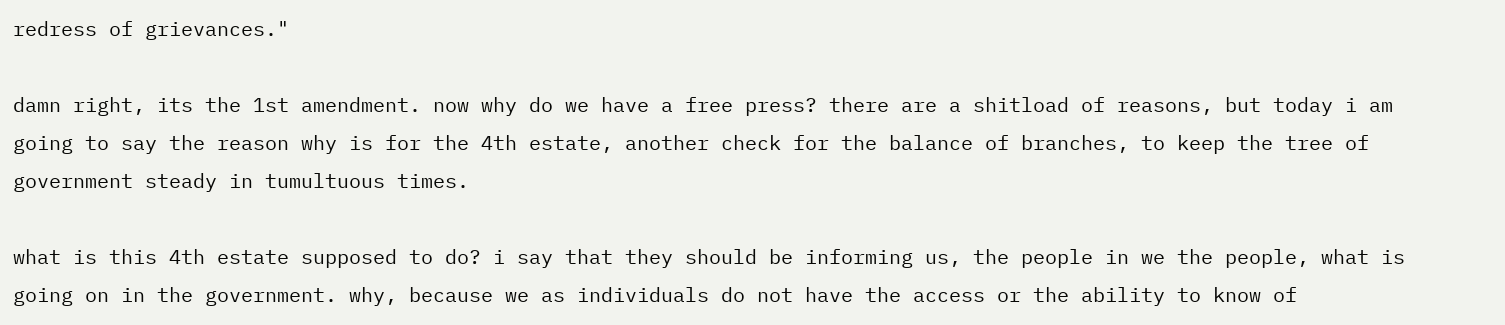redress of grievances."

damn right, its the 1st amendment. now why do we have a free press? there are a shitload of reasons, but today i am going to say the reason why is for the 4th estate, another check for the balance of branches, to keep the tree of government steady in tumultuous times.

what is this 4th estate supposed to do? i say that they should be informing us, the people in we the people, what is going on in the government. why, because we as individuals do not have the access or the ability to know of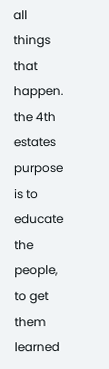all things that happen. the 4th estates purpose is to educate the people, to get them learned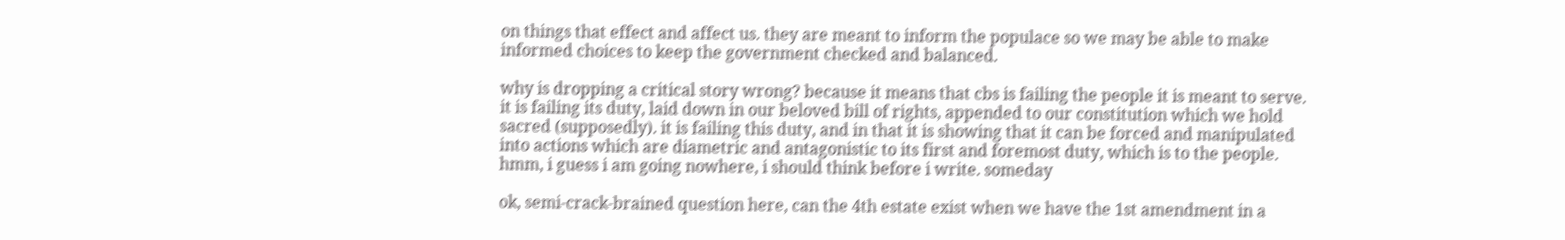on things that effect and affect us. they are meant to inform the populace so we may be able to make informed choices to keep the government checked and balanced.

why is dropping a critical story wrong? because it means that cbs is failing the people it is meant to serve. it is failing its duty, laid down in our beloved bill of rights, appended to our constitution which we hold sacred (supposedly). it is failing this duty, and in that it is showing that it can be forced and manipulated into actions which are diametric and antagonistic to its first and foremost duty, which is to the people. hmm, i guess i am going nowhere, i should think before i write. someday

ok, semi-crack-brained question here, can the 4th estate exist when we have the 1st amendment in a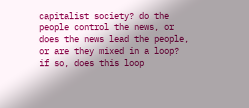capitalist society? do the people control the news, or does the news lead the people, or are they mixed in a loop? if so, does this loop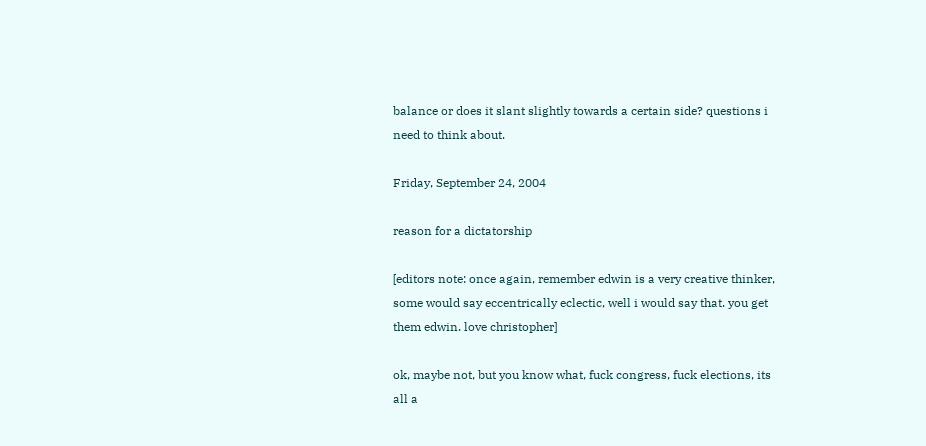balance or does it slant slightly towards a certain side? questions i need to think about.

Friday, September 24, 2004

reason for a dictatorship

[editors note: once again, remember edwin is a very creative thinker, some would say eccentrically eclectic, well i would say that. you get them edwin. love christopher]

ok, maybe not, but you know what, fuck congress, fuck elections, its all a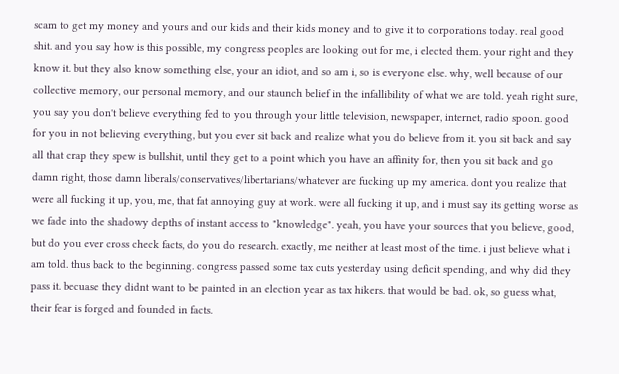scam to get my money and yours and our kids and their kids money and to give it to corporations today. real good shit. and you say how is this possible, my congress peoples are looking out for me, i elected them. your right and they know it. but they also know something else, your an idiot, and so am i, so is everyone else. why, well because of our collective memory, our personal memory, and our staunch belief in the infallibility of what we are told. yeah right sure, you say you don't believe everything fed to you through your little television, newspaper, internet, radio spoon. good for you in not believing everything, but you ever sit back and realize what you do believe from it. you sit back and say all that crap they spew is bullshit, until they get to a point which you have an affinity for, then you sit back and go damn right, those damn liberals/conservatives/libertarians/whatever are fucking up my america. dont you realize that were all fucking it up, you, me, that fat annoying guy at work. were all fucking it up, and i must say its getting worse as we fade into the shadowy depths of instant access to "knowledge". yeah, you have your sources that you believe, good, but do you ever cross check facts, do you do research. exactly, me neither at least most of the time. i just believe what i am told. thus back to the beginning. congress passed some tax cuts yesterday using deficit spending, and why did they pass it. becuase they didnt want to be painted in an election year as tax hikers. that would be bad. ok, so guess what, their fear is forged and founded in facts.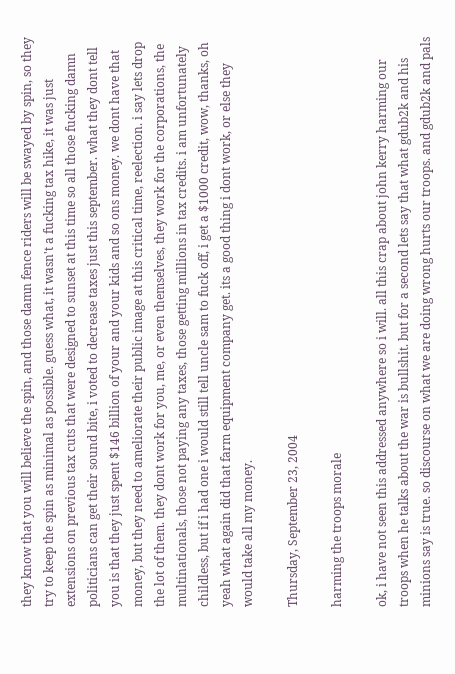they know that you will believe the spin, and those damn fence riders will be swayed by spin, so they try to keep the spin as minimal as possible. guess what, it wasn't a fucking tax hike, it was just extensions on previous tax cuts that were designed to sunset at this time so all those fucking damn politicians can get their sound bite, i voted to decrease taxes just this september. what they dont tell you is that they just spent $146 billion of your and your kids and so ons money. we dont have that money, but they need to ameliorate their public image at this critical time, reelection. i say lets drop the lot of them. they dont work for you, me, or even themselves, they work for the corporations, the multinationals, those not paying any taxes, those getting millions in tax credits. i am unfortunately childless, but if i had one i would still tell uncle sam to fuck off, i get a $1000 credit, wow, thanks, oh yeah what again did that farm equipment company get. its a good thing i dont work, or else they would take all my money.

Thursday, September 23, 2004

harming the troops morale

ok, i have not seen this addressed anywhere so i will. all this crap about john kerry harming our troops when he talks about the war is bullshit. but for a second lets say that what gdub2k and his minions say is true. so discourse on what we are doing wrong hurts our troops. and gdub2k and pals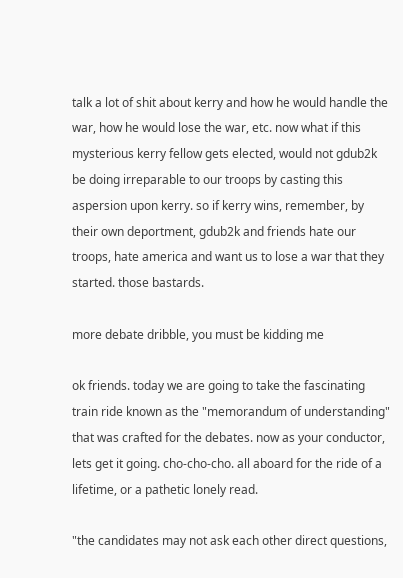talk a lot of shit about kerry and how he would handle the war, how he would lose the war, etc. now what if this mysterious kerry fellow gets elected, would not gdub2k be doing irreparable to our troops by casting this aspersion upon kerry. so if kerry wins, remember, by their own deportment, gdub2k and friends hate our troops, hate america and want us to lose a war that they started. those bastards.

more debate dribble, you must be kidding me

ok friends. today we are going to take the fascinating train ride known as the "memorandum of understanding" that was crafted for the debates. now as your conductor, lets get it going. cho-cho-cho. all aboard for the ride of a lifetime, or a pathetic lonely read.

"the candidates may not ask each other direct questions,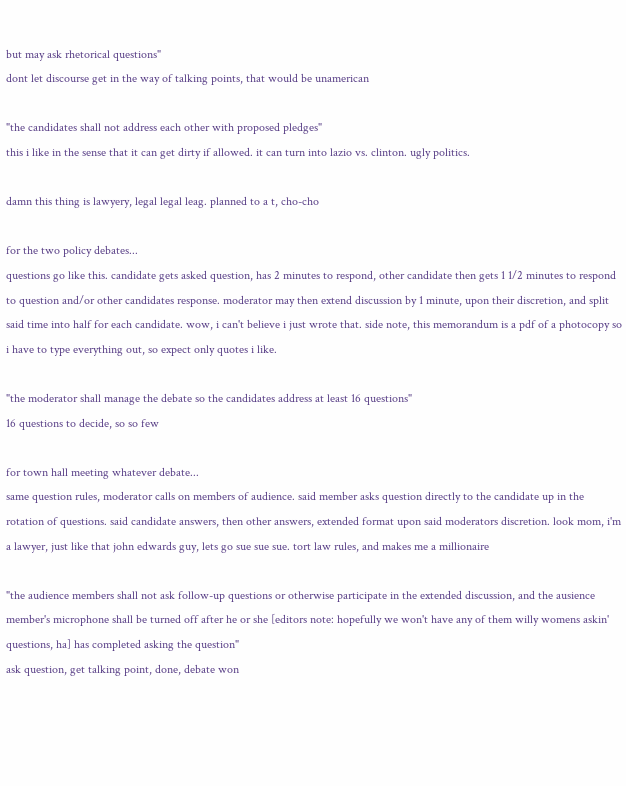but may ask rhetorical questions"
dont let discourse get in the way of talking points, that would be unamerican

"the candidates shall not address each other with proposed pledges"
this i like in the sense that it can get dirty if allowed. it can turn into lazio vs. clinton. ugly politics.

damn this thing is lawyery, legal legal leag. planned to a t, cho-cho

for the two policy debates...
questions go like this. candidate gets asked question, has 2 minutes to respond, other candidate then gets 1 1/2 minutes to respond to question and/or other candidates response. moderator may then extend discussion by 1 minute, upon their discretion, and split said time into half for each candidate. wow, i can't believe i just wrote that. side note, this memorandum is a pdf of a photocopy so i have to type everything out, so expect only quotes i like.

"the moderator shall manage the debate so the candidates address at least 16 questions"
16 questions to decide, so so few

for town hall meeting whatever debate...
same question rules, moderator calls on members of audience. said member asks question directly to the candidate up in the rotation of questions. said candidate answers, then other answers, extended format upon said moderators discretion. look mom, i'm a lawyer, just like that john edwards guy, lets go sue sue sue. tort law rules, and makes me a millionaire

"the audience members shall not ask follow-up questions or otherwise participate in the extended discussion, and the ausience member's microphone shall be turned off after he or she [editors note: hopefully we won't have any of them willy womens askin' questions, ha] has completed asking the question"
ask question, get talking point, done, debate won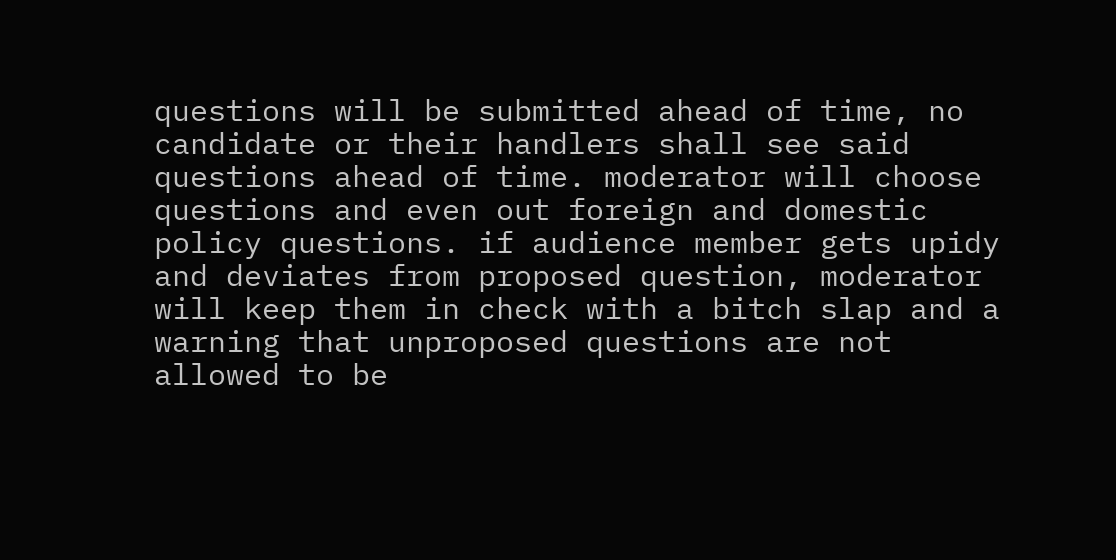questions will be submitted ahead of time, no candidate or their handlers shall see said questions ahead of time. moderator will choose questions and even out foreign and domestic policy questions. if audience member gets upidy and deviates from proposed question, moderator will keep them in check with a bitch slap and a warning that unproposed questions are not allowed to be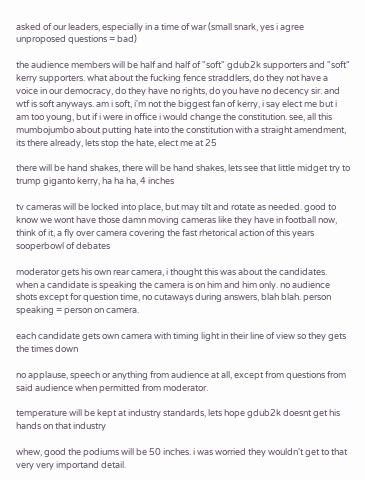asked of our leaders, especially in a time of war (small snark, yes i agree unproposed questions = bad)

the audience members will be half and half of "soft" gdub2k supporters and "soft" kerry supporters. what about the fucking fence straddlers, do they not have a voice in our democracy, do they have no rights, do you have no decency sir. and wtf is soft anyways. am i soft, i'm not the biggest fan of kerry, i say elect me but i am too young, but if i were in office i would change the constitution. see, all this mumbojumbo about putting hate into the constitution with a straight amendment, its there already, lets stop the hate, elect me at 25

there will be hand shakes, there will be hand shakes, lets see that little midget try to trump giganto kerry, ha ha ha, 4 inches

tv cameras will be locked into place, but may tilt and rotate as needed. good to know we wont have those damn moving cameras like they have in football now, think of it, a fly over camera covering the fast rhetorical action of this years sooperbowl of debates

moderator gets his own rear camera, i thought this was about the candidates. when a candidate is speaking the camera is on him and him only. no audience shots except for question time, no cutaways during answers, blah blah. person speaking = person on camera.

each candidate gets own camera with timing light in their line of view so they gets the times down

no applause, speech or anything from audience at all, except from questions from said audience when permitted from moderator.

temperature will be kept at industry standards, lets hope gdub2k doesnt get his hands on that industry

whew, good the podiums will be 50 inches. i was worried they wouldn't get to that very very importand detail.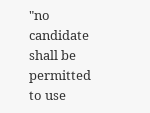"no candidate shall be permitted to use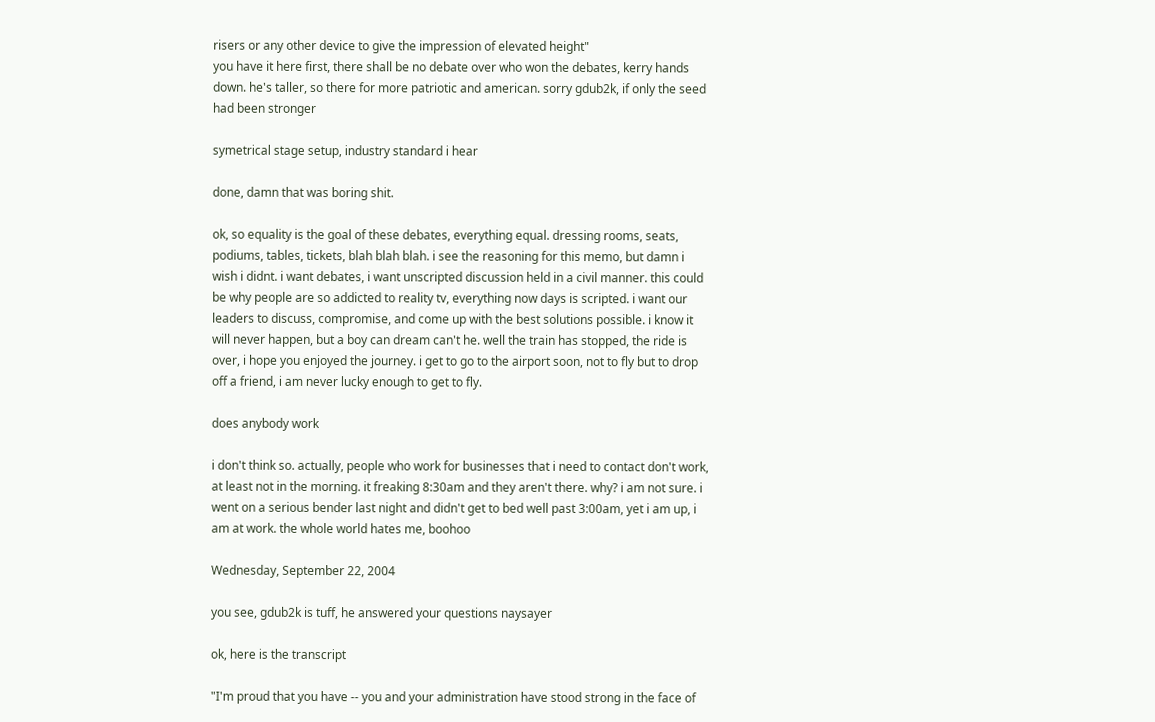risers or any other device to give the impression of elevated height"
you have it here first, there shall be no debate over who won the debates, kerry hands down. he's taller, so there for more patriotic and american. sorry gdub2k, if only the seed had been stronger

symetrical stage setup, industry standard i hear

done, damn that was boring shit.

ok, so equality is the goal of these debates, everything equal. dressing rooms, seats, podiums, tables, tickets, blah blah blah. i see the reasoning for this memo, but damn i wish i didnt. i want debates, i want unscripted discussion held in a civil manner. this could be why people are so addicted to reality tv, everything now days is scripted. i want our leaders to discuss, compromise, and come up with the best solutions possible. i know it will never happen, but a boy can dream can't he. well the train has stopped, the ride is over, i hope you enjoyed the journey. i get to go to the airport soon, not to fly but to drop off a friend, i am never lucky enough to get to fly.

does anybody work

i don't think so. actually, people who work for businesses that i need to contact don't work, at least not in the morning. it freaking 8:30am and they aren't there. why? i am not sure. i went on a serious bender last night and didn't get to bed well past 3:00am, yet i am up, i am at work. the whole world hates me, boohoo

Wednesday, September 22, 2004

you see, gdub2k is tuff, he answered your questions naysayer

ok, here is the transcript

"I'm proud that you have -- you and your administration have stood strong in the face of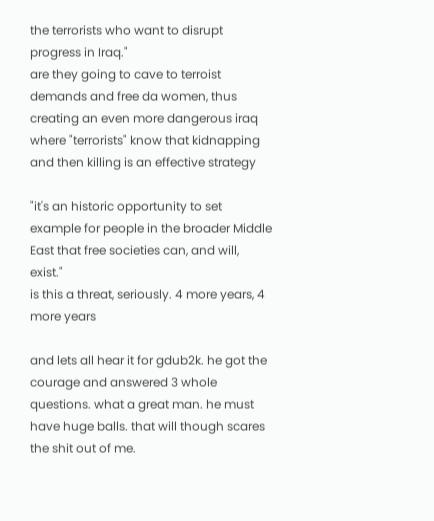the terrorists who want to disrupt progress in Iraq."
are they going to cave to terroist demands and free da women, thus creating an even more dangerous iraq where "terrorists" know that kidnapping and then killing is an effective strategy

"it's an historic opportunity to set example for people in the broader Middle East that free societies can, and will, exist."
is this a threat, seriously. 4 more years, 4 more years

and lets all hear it for gdub2k. he got the courage and answered 3 whole questions. what a great man. he must have huge balls. that will though scares the shit out of me.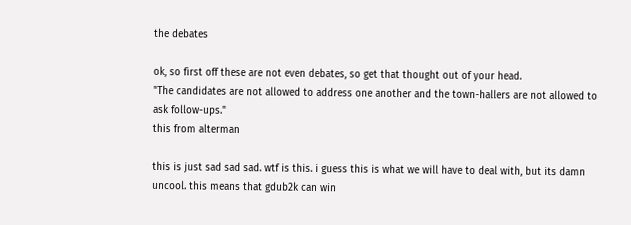the debates

ok, so first off these are not even debates, so get that thought out of your head.
"The candidates are not allowed to address one another and the town-hallers are not allowed to ask follow-ups."
this from alterman

this is just sad sad sad. wtf is this. i guess this is what we will have to deal with, but its damn uncool. this means that gdub2k can win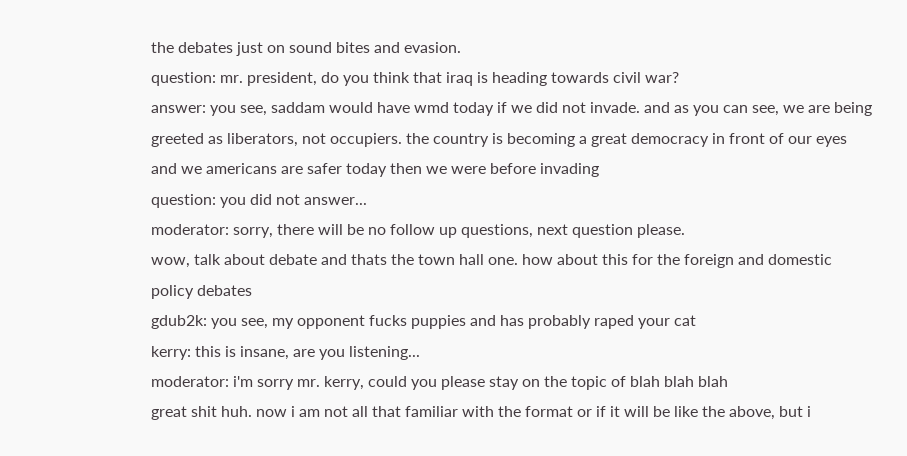the debates just on sound bites and evasion.
question: mr. president, do you think that iraq is heading towards civil war?
answer: you see, saddam would have wmd today if we did not invade. and as you can see, we are being greeted as liberators, not occupiers. the country is becoming a great democracy in front of our eyes and we americans are safer today then we were before invading
question: you did not answer...
moderator: sorry, there will be no follow up questions, next question please.
wow, talk about debate and thats the town hall one. how about this for the foreign and domestic policy debates
gdub2k: you see, my opponent fucks puppies and has probably raped your cat
kerry: this is insane, are you listening...
moderator: i'm sorry mr. kerry, could you please stay on the topic of blah blah blah
great shit huh. now i am not all that familiar with the format or if it will be like the above, but i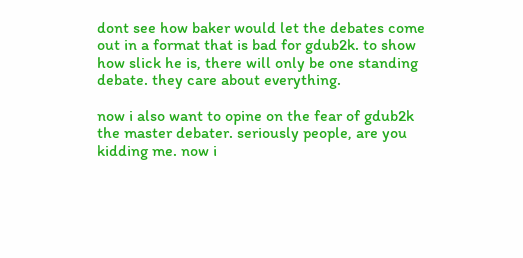dont see how baker would let the debates come out in a format that is bad for gdub2k. to show how slick he is, there will only be one standing debate. they care about everything.

now i also want to opine on the fear of gdub2k the master debater. seriously people, are you kidding me. now i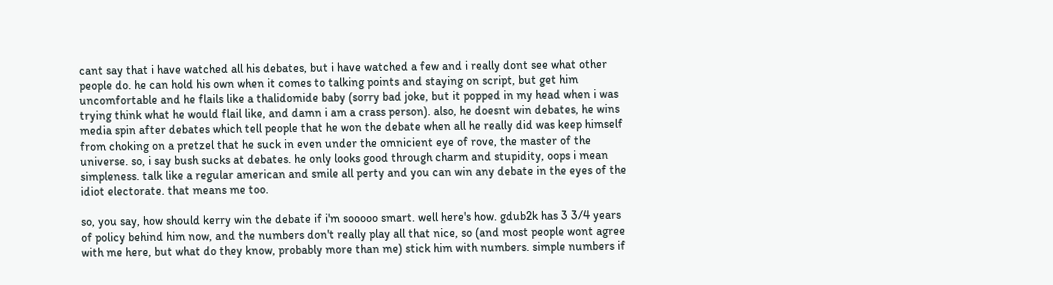cant say that i have watched all his debates, but i have watched a few and i really dont see what other people do. he can hold his own when it comes to talking points and staying on script, but get him uncomfortable and he flails like a thalidomide baby (sorry bad joke, but it popped in my head when i was trying think what he would flail like, and damn i am a crass person). also, he doesnt win debates, he wins media spin after debates which tell people that he won the debate when all he really did was keep himself from choking on a pretzel that he suck in even under the omnicient eye of rove, the master of the universe. so, i say bush sucks at debates. he only looks good through charm and stupidity, oops i mean simpleness. talk like a regular american and smile all perty and you can win any debate in the eyes of the idiot electorate. that means me too.

so, you say, how should kerry win the debate if i'm sooooo smart. well here's how. gdub2k has 3 3/4 years of policy behind him now, and the numbers don't really play all that nice, so (and most people wont agree with me here, but what do they know, probably more than me) stick him with numbers. simple numbers if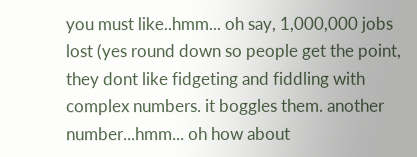you must like..hmm... oh say, 1,000,000 jobs lost (yes round down so people get the point, they dont like fidgeting and fiddling with complex numbers. it boggles them. another number...hmm... oh how about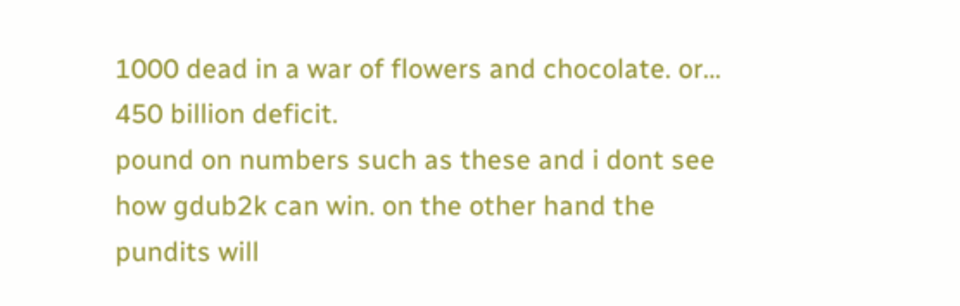1000 dead in a war of flowers and chocolate. or... 450 billion deficit.
pound on numbers such as these and i dont see how gdub2k can win. on the other hand the pundits will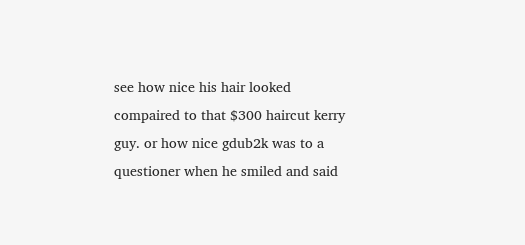see how nice his hair looked compaired to that $300 haircut kerry guy. or how nice gdub2k was to a questioner when he smiled and said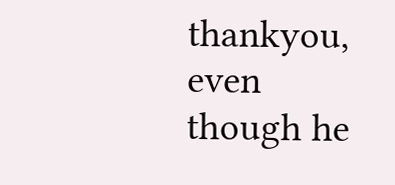thankyou, even though he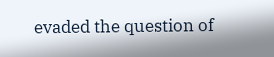evaded the question of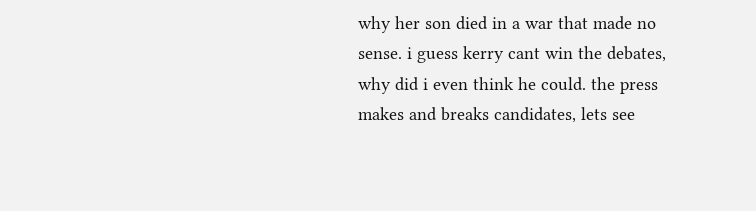why her son died in a war that made no sense. i guess kerry cant win the debates, why did i even think he could. the press makes and breaks candidates, lets see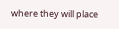where they will place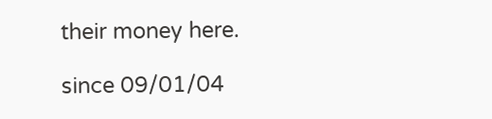their money here.

since 09/01/04